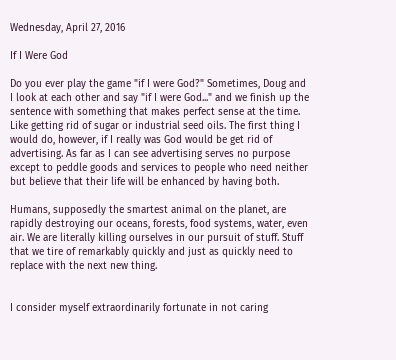Wednesday, April 27, 2016

If I Were God

Do you ever play the game "if I were God?" Sometimes, Doug and I look at each other and say "if I were God..." and we finish up the sentence with something that makes perfect sense at the time. Like getting rid of sugar or industrial seed oils. The first thing I would do, however, if I really was God would be get rid of advertising. As far as I can see advertising serves no purpose except to peddle goods and services to people who need neither but believe that their life will be enhanced by having both.

Humans, supposedly the smartest animal on the planet, are rapidly destroying our oceans, forests, food systems, water, even air. We are literally killing ourselves in our pursuit of stuff. Stuff that we tire of remarkably quickly and just as quickly need to replace with the next new thing.


I consider myself extraordinarily fortunate in not caring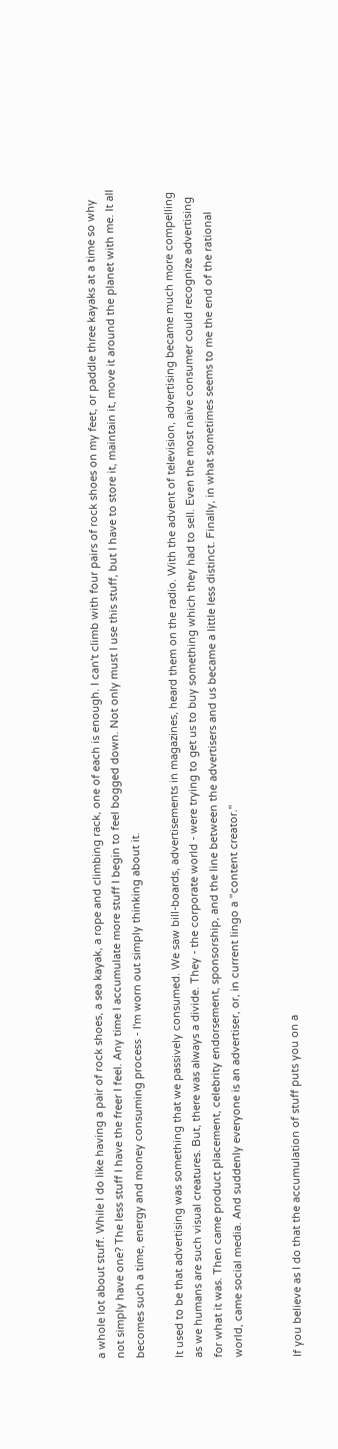a whole lot about stuff. While I do like having a pair of rock shoes, a sea kayak, a rope and climbing rack, one of each is enough. I can't climb with four pairs of rock shoes on my feet, or paddle three kayaks at a time so why not simply have one? The less stuff I have the freer I feel. Any time I accumulate more stuff I begin to feel bogged down. Not only must I use this stuff, but I have to store it, maintain it, move it around the planet with me. It all becomes such a time, energy and money consuming process - I'm worn out simply thinking about it.

It used to be that advertising was something that we passively consumed. We saw bill-boards, advertisements in magazines, heard them on the radio. With the advent of television, advertising became much more compelling as we humans are such visual creatures. But, there was always a divide. They - the corporate world - were trying to get us to buy something which they had to sell. Even the most naive consumer could recognize advertising for what it was. Then came product placement, celebrity endorsement, sponsorship, and the line between the advertisers and us became a little less distinct. Finally, in what sometimes seems to me the end of the rational world, came social media. And suddenly everyone is an advertiser, or, in current lingo a "content creator."


If you believe as I do that the accumulation of stuff puts you on a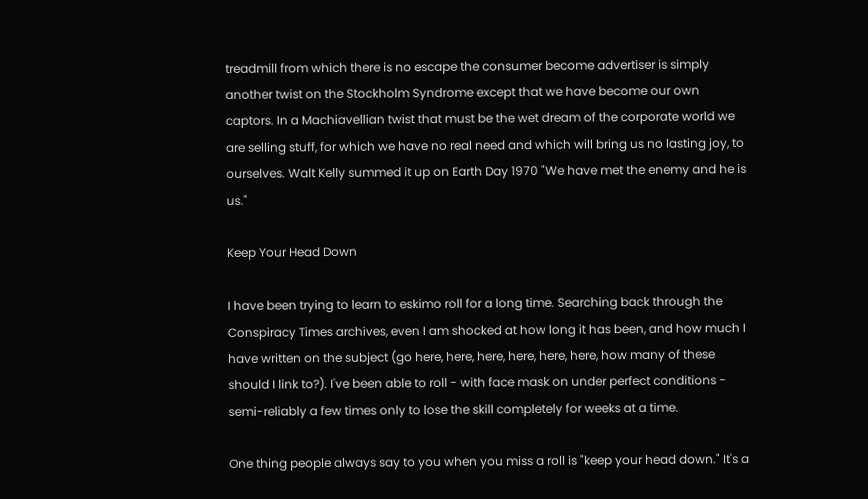treadmill from which there is no escape the consumer become advertiser is simply another twist on the Stockholm Syndrome except that we have become our own captors. In a Machiavellian twist that must be the wet dream of the corporate world we are selling stuff, for which we have no real need and which will bring us no lasting joy, to ourselves. Walt Kelly summed it up on Earth Day 1970 "We have met the enemy and he is us."

Keep Your Head Down

I have been trying to learn to eskimo roll for a long time. Searching back through the Conspiracy Times archives, even I am shocked at how long it has been, and how much I have written on the subject (go here, here, here, here, here, here, how many of these should I link to?). I've been able to roll - with face mask on under perfect conditions - semi-reliably a few times only to lose the skill completely for weeks at a time.

One thing people always say to you when you miss a roll is "keep your head down." It's a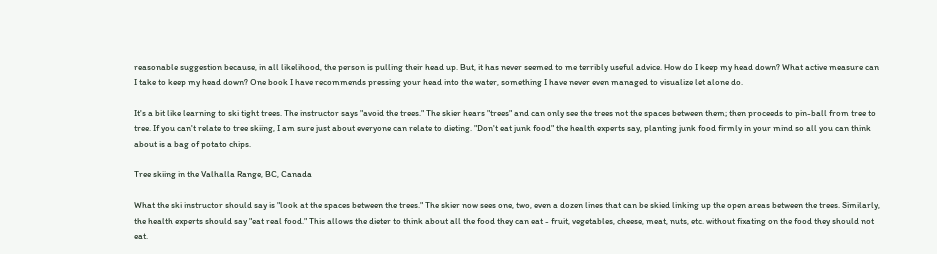reasonable suggestion because, in all likelihood, the person is pulling their head up. But, it has never seemed to me terribly useful advice. How do I keep my head down? What active measure can I take to keep my head down? One book I have recommends pressing your head into the water, something I have never even managed to visualize let alone do.

It's a bit like learning to ski tight trees. The instructor says "avoid the trees." The skier hears "trees" and can only see the trees not the spaces between them; then proceeds to pin-ball from tree to tree. If you can't relate to tree skiing, I am sure just about everyone can relate to dieting. "Don't eat junk food" the health experts say, planting junk food firmly in your mind so all you can think about is a bag of potato chips.

Tree skiing in the Valhalla Range, BC, Canada

What the ski instructor should say is "look at the spaces between the trees." The skier now sees one, two, even a dozen lines that can be skied linking up the open areas between the trees. Similarly, the health experts should say "eat real food." This allows the dieter to think about all the food they can eat - fruit, vegetables, cheese, meat, nuts, etc. without fixating on the food they should not eat.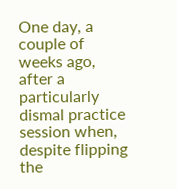One day, a couple of weeks ago, after a particularly dismal practice session when, despite flipping the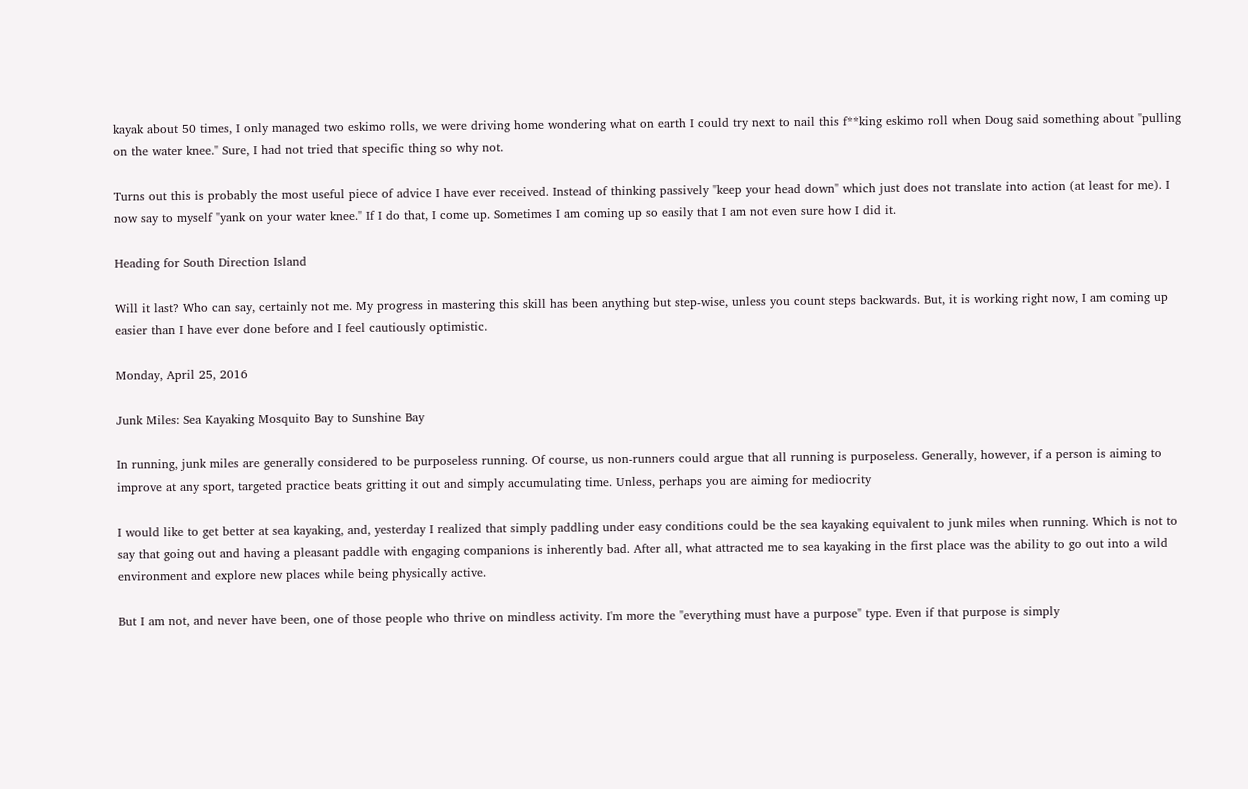kayak about 50 times, I only managed two eskimo rolls, we were driving home wondering what on earth I could try next to nail this f**king eskimo roll when Doug said something about "pulling on the water knee." Sure, I had not tried that specific thing so why not.

Turns out this is probably the most useful piece of advice I have ever received. Instead of thinking passively "keep your head down" which just does not translate into action (at least for me). I now say to myself "yank on your water knee." If I do that, I come up. Sometimes I am coming up so easily that I am not even sure how I did it.

Heading for South Direction Island

Will it last? Who can say, certainly not me. My progress in mastering this skill has been anything but step-wise, unless you count steps backwards. But, it is working right now, I am coming up easier than I have ever done before and I feel cautiously optimistic.

Monday, April 25, 2016

Junk Miles: Sea Kayaking Mosquito Bay to Sunshine Bay

In running, junk miles are generally considered to be purposeless running. Of course, us non-runners could argue that all running is purposeless. Generally, however, if a person is aiming to improve at any sport, targeted practice beats gritting it out and simply accumulating time. Unless, perhaps you are aiming for mediocrity

I would like to get better at sea kayaking, and, yesterday I realized that simply paddling under easy conditions could be the sea kayaking equivalent to junk miles when running. Which is not to say that going out and having a pleasant paddle with engaging companions is inherently bad. After all, what attracted me to sea kayaking in the first place was the ability to go out into a wild environment and explore new places while being physically active.

But I am not, and never have been, one of those people who thrive on mindless activity. I'm more the "everything must have a purpose" type. Even if that purpose is simply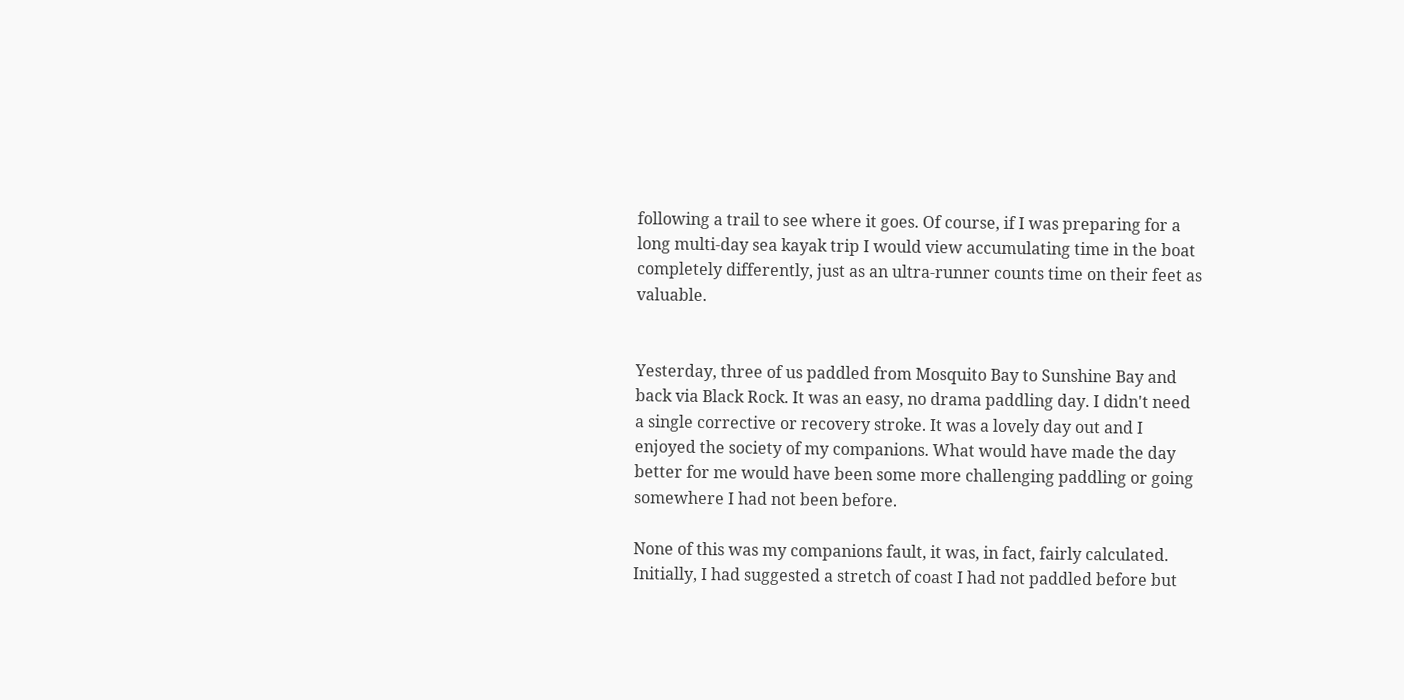following a trail to see where it goes. Of course, if I was preparing for a long multi-day sea kayak trip I would view accumulating time in the boat completely differently, just as an ultra-runner counts time on their feet as valuable.


Yesterday, three of us paddled from Mosquito Bay to Sunshine Bay and back via Black Rock. It was an easy, no drama paddling day. I didn't need a single corrective or recovery stroke. It was a lovely day out and I enjoyed the society of my companions. What would have made the day better for me would have been some more challenging paddling or going somewhere I had not been before.

None of this was my companions fault, it was, in fact, fairly calculated. Initially, I had suggested a stretch of coast I had not paddled before but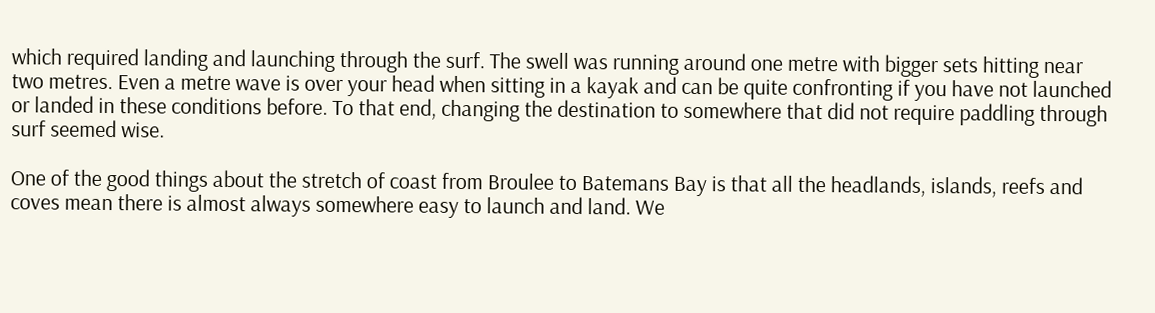which required landing and launching through the surf. The swell was running around one metre with bigger sets hitting near two metres. Even a metre wave is over your head when sitting in a kayak and can be quite confronting if you have not launched or landed in these conditions before. To that end, changing the destination to somewhere that did not require paddling through surf seemed wise.

One of the good things about the stretch of coast from Broulee to Batemans Bay is that all the headlands, islands, reefs and coves mean there is almost always somewhere easy to launch and land. We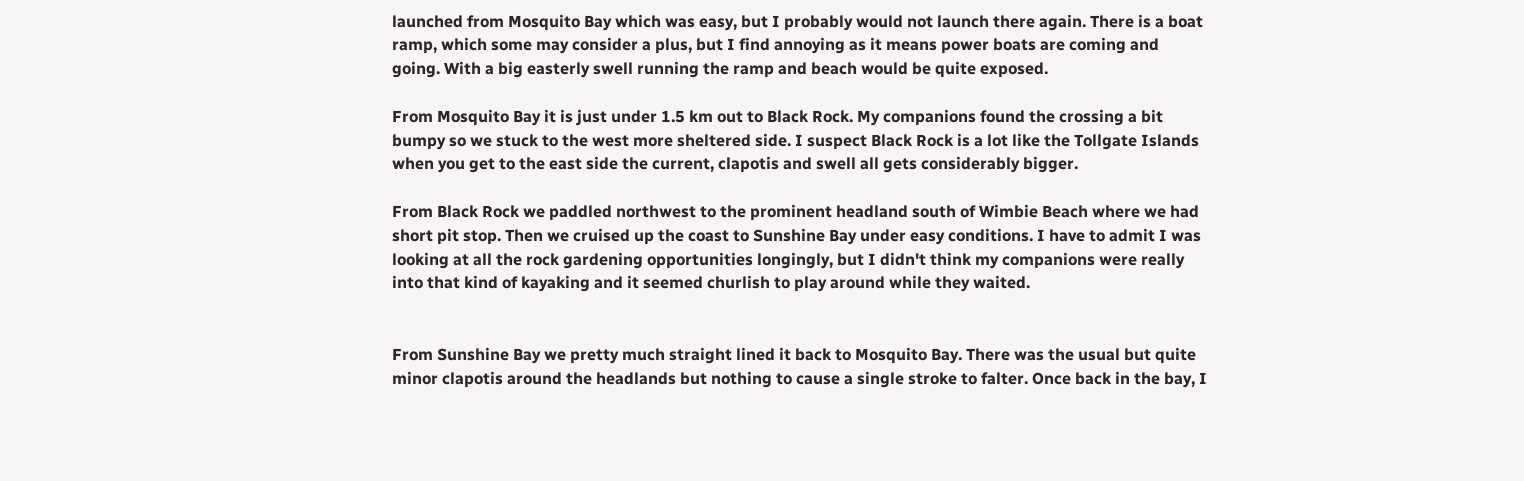launched from Mosquito Bay which was easy, but I probably would not launch there again. There is a boat ramp, which some may consider a plus, but I find annoying as it means power boats are coming and going. With a big easterly swell running the ramp and beach would be quite exposed.

From Mosquito Bay it is just under 1.5 km out to Black Rock. My companions found the crossing a bit bumpy so we stuck to the west more sheltered side. I suspect Black Rock is a lot like the Tollgate Islands when you get to the east side the current, clapotis and swell all gets considerably bigger.

From Black Rock we paddled northwest to the prominent headland south of Wimbie Beach where we had short pit stop. Then we cruised up the coast to Sunshine Bay under easy conditions. I have to admit I was looking at all the rock gardening opportunities longingly, but I didn't think my companions were really into that kind of kayaking and it seemed churlish to play around while they waited.


From Sunshine Bay we pretty much straight lined it back to Mosquito Bay. There was the usual but quite minor clapotis around the headlands but nothing to cause a single stroke to falter. Once back in the bay, I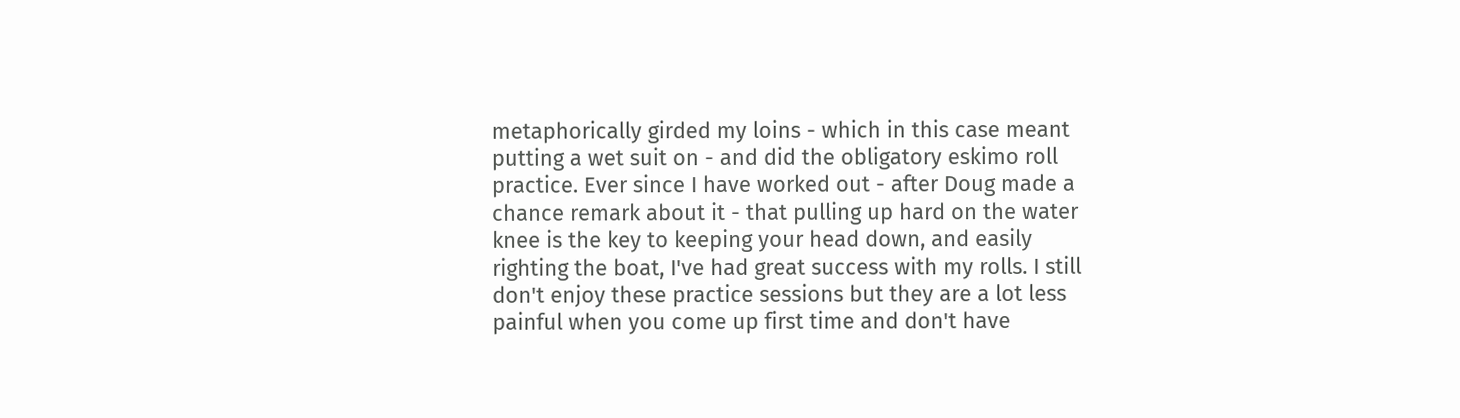metaphorically girded my loins - which in this case meant putting a wet suit on - and did the obligatory eskimo roll practice. Ever since I have worked out - after Doug made a chance remark about it - that pulling up hard on the water knee is the key to keeping your head down, and easily righting the boat, I've had great success with my rolls. I still don't enjoy these practice sessions but they are a lot less painful when you come up first time and don't have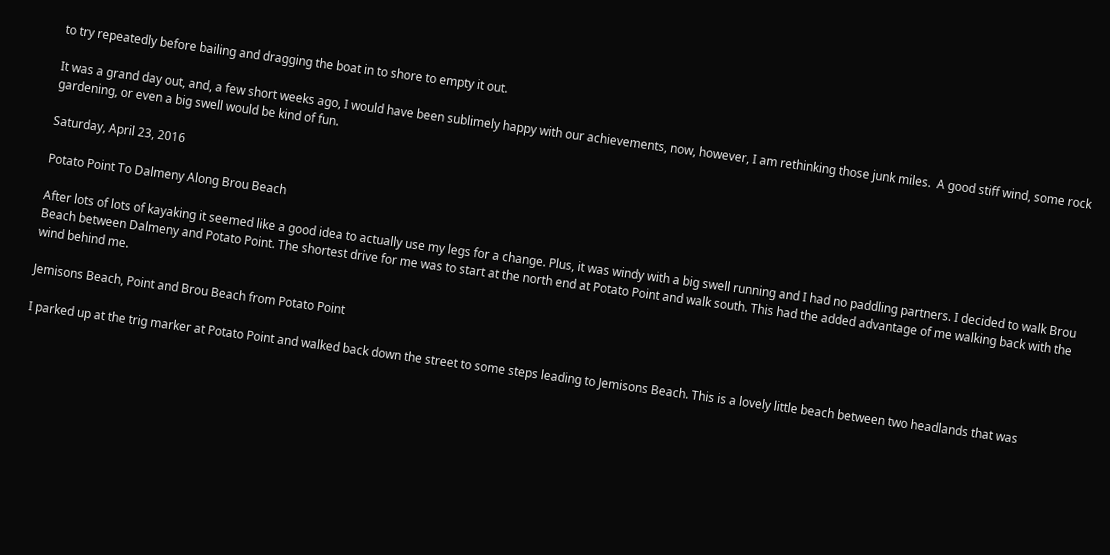to try repeatedly before bailing and dragging the boat in to shore to empty it out.

It was a grand day out, and, a few short weeks ago, I would have been sublimely happy with our achievements, now, however, I am rethinking those junk miles.  A good stiff wind, some rock gardening, or even a big swell would be kind of fun.

Saturday, April 23, 2016

Potato Point To Dalmeny Along Brou Beach

After lots of lots of kayaking it seemed like a good idea to actually use my legs for a change. Plus, it was windy with a big swell running and I had no paddling partners. I decided to walk Brou Beach between Dalmeny and Potato Point. The shortest drive for me was to start at the north end at Potato Point and walk south. This had the added advantage of me walking back with the wind behind me.

Jemisons Beach, Point and Brou Beach from Potato Point

I parked up at the trig marker at Potato Point and walked back down the street to some steps leading to Jemisons Beach. This is a lovely little beach between two headlands that was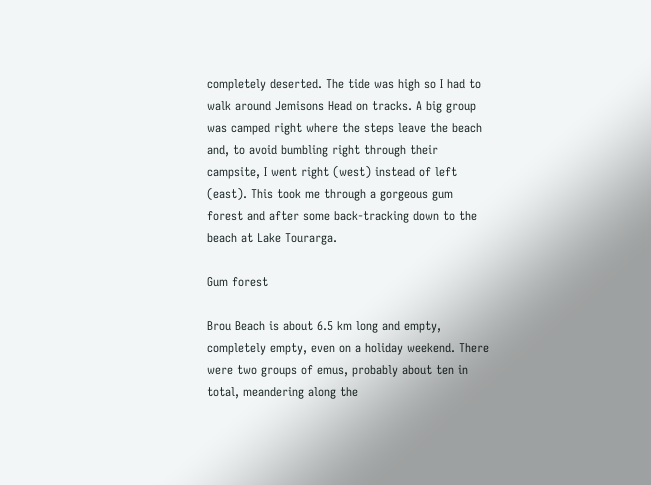completely deserted. The tide was high so I had to walk around Jemisons Head on tracks. A big group was camped right where the steps leave the beach and, to avoid bumbling right through their campsite, I went right (west) instead of left (east). This took me through a gorgeous gum forest and after some back-tracking down to the beach at Lake Tourarga.

Gum forest

Brou Beach is about 6.5 km long and empty, completely empty, even on a holiday weekend. There were two groups of emus, probably about ten in total, meandering along the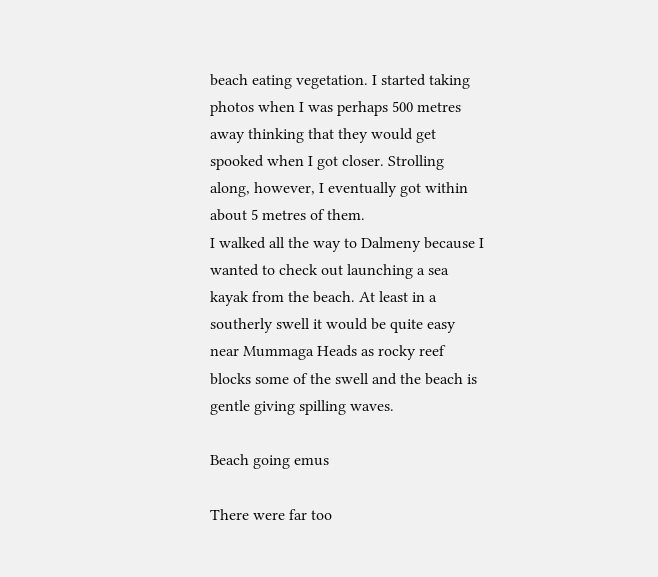beach eating vegetation. I started taking photos when I was perhaps 500 metres away thinking that they would get spooked when I got closer. Strolling along, however, I eventually got within about 5 metres of them.
I walked all the way to Dalmeny because I wanted to check out launching a sea kayak from the beach. At least in a southerly swell it would be quite easy near Mummaga Heads as rocky reef blocks some of the swell and the beach is gentle giving spilling waves.

Beach going emus

There were far too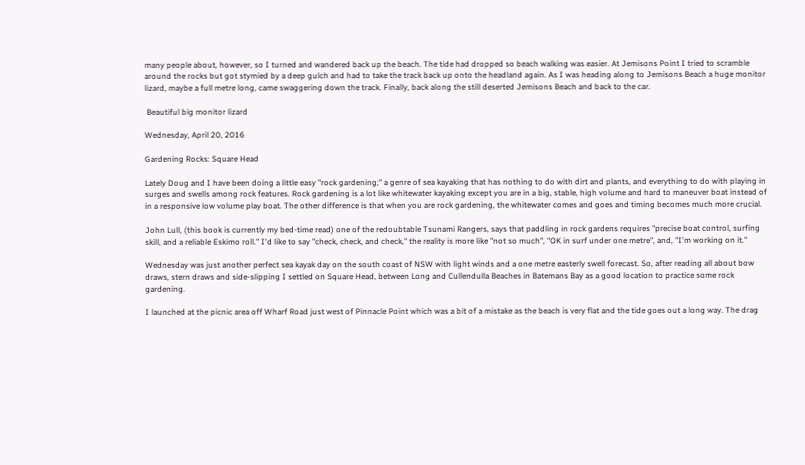many people about, however, so I turned and wandered back up the beach. The tide had dropped so beach walking was easier. At Jemisons Point I tried to scramble around the rocks but got stymied by a deep gulch and had to take the track back up onto the headland again. As I was heading along to Jemisons Beach a huge monitor lizard, maybe a full metre long, came swaggering down the track. Finally, back along the still deserted Jemisons Beach and back to the car.

 Beautiful big monitor lizard

Wednesday, April 20, 2016

Gardening Rocks: Square Head

Lately Doug and I have been doing a little easy "rock gardening;" a genre of sea kayaking that has nothing to do with dirt and plants, and everything to do with playing in surges and swells among rock features. Rock gardening is a lot like whitewater kayaking except you are in a big, stable, high volume and hard to maneuver boat instead of in a responsive low volume play boat. The other difference is that when you are rock gardening, the whitewater comes and goes and timing becomes much more crucial.

John Lull, (this book is currently my bed-time read) one of the redoubtable Tsunami Rangers, says that paddling in rock gardens requires "precise boat control, surfing skill, and a reliable Eskimo roll." I'd like to say "check, check, and check," the reality is more like "not so much", "OK in surf under one metre", and, "I'm working on it."

Wednesday was just another perfect sea kayak day on the south coast of NSW with light winds and a one metre easterly swell forecast. So, after reading all about bow draws, stern draws and side-slipping I settled on Square Head, between Long and Cullendulla Beaches in Batemans Bay as a good location to practice some rock gardening.

I launched at the picnic area off Wharf Road just west of Pinnacle Point which was a bit of a mistake as the beach is very flat and the tide goes out a long way. The drag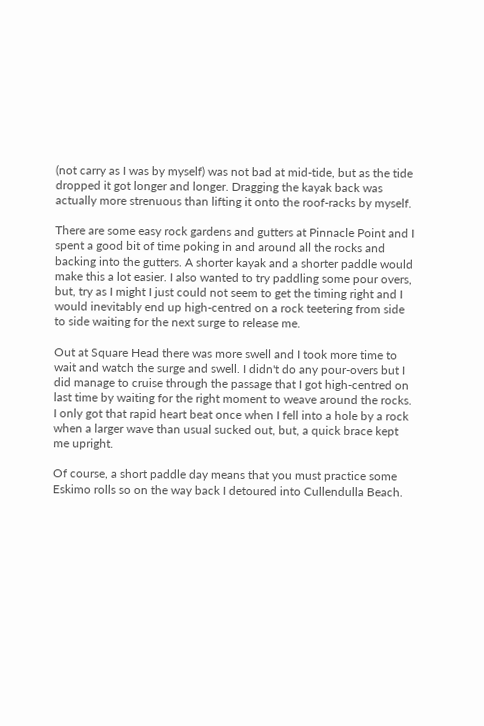(not carry as I was by myself) was not bad at mid-tide, but as the tide dropped it got longer and longer. Dragging the kayak back was actually more strenuous than lifting it onto the roof-racks by myself.

There are some easy rock gardens and gutters at Pinnacle Point and I spent a good bit of time poking in and around all the rocks and backing into the gutters. A shorter kayak and a shorter paddle would make this a lot easier. I also wanted to try paddling some pour overs, but, try as I might I just could not seem to get the timing right and I would inevitably end up high-centred on a rock teetering from side to side waiting for the next surge to release me.

Out at Square Head there was more swell and I took more time to wait and watch the surge and swell. I didn't do any pour-overs but I did manage to cruise through the passage that I got high-centred on last time by waiting for the right moment to weave around the rocks. I only got that rapid heart beat once when I fell into a hole by a rock when a larger wave than usual sucked out, but, a quick brace kept me upright.

Of course, a short paddle day means that you must practice some Eskimo rolls so on the way back I detoured into Cullendulla Beach.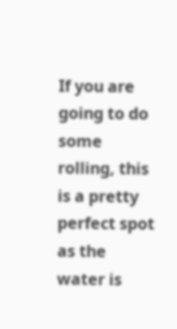If you are going to do some rolling, this is a pretty perfect spot as the water is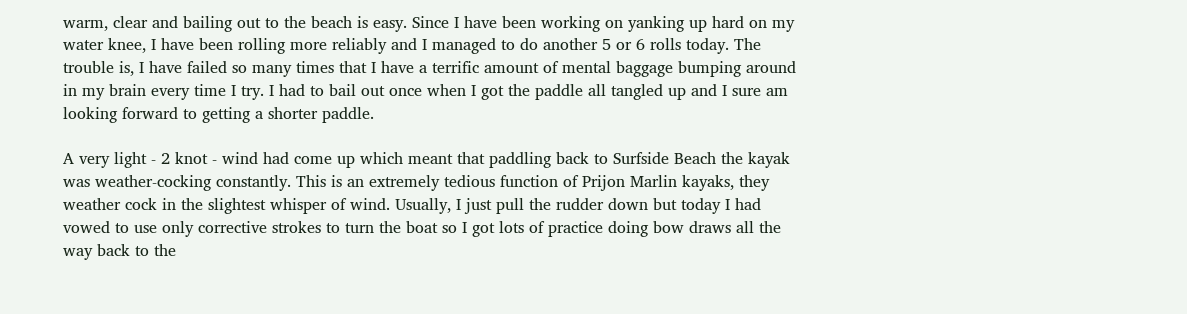warm, clear and bailing out to the beach is easy. Since I have been working on yanking up hard on my water knee, I have been rolling more reliably and I managed to do another 5 or 6 rolls today. The trouble is, I have failed so many times that I have a terrific amount of mental baggage bumping around in my brain every time I try. I had to bail out once when I got the paddle all tangled up and I sure am looking forward to getting a shorter paddle.

A very light - 2 knot - wind had come up which meant that paddling back to Surfside Beach the kayak was weather-cocking constantly. This is an extremely tedious function of Prijon Marlin kayaks, they weather cock in the slightest whisper of wind. Usually, I just pull the rudder down but today I had vowed to use only corrective strokes to turn the boat so I got lots of practice doing bow draws all the way back to the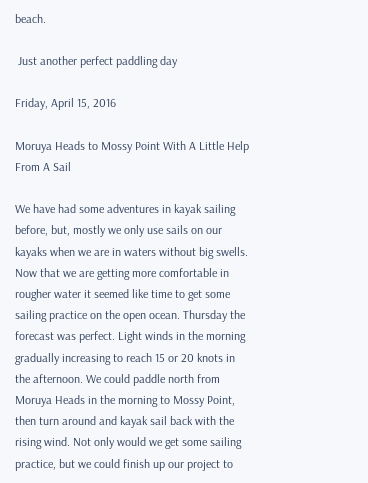beach.

 Just another perfect paddling day

Friday, April 15, 2016

Moruya Heads to Mossy Point With A Little Help From A Sail

We have had some adventures in kayak sailing before, but, mostly we only use sails on our kayaks when we are in waters without big swells. Now that we are getting more comfortable in rougher water it seemed like time to get some sailing practice on the open ocean. Thursday the forecast was perfect. Light winds in the morning gradually increasing to reach 15 or 20 knots in the afternoon. We could paddle north from Moruya Heads in the morning to Mossy Point, then turn around and kayak sail back with the rising wind. Not only would we get some sailing practice, but we could finish up our project to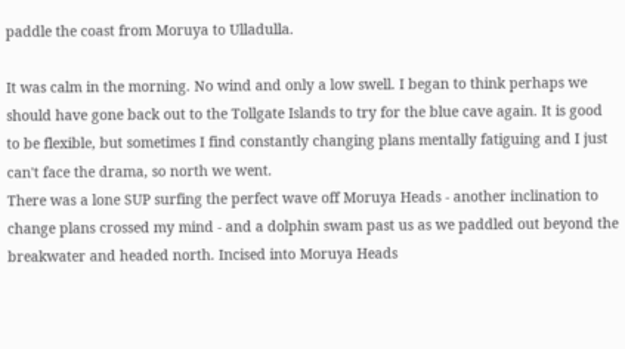paddle the coast from Moruya to Ulladulla.

It was calm in the morning. No wind and only a low swell. I began to think perhaps we should have gone back out to the Tollgate Islands to try for the blue cave again. It is good to be flexible, but sometimes I find constantly changing plans mentally fatiguing and I just can't face the drama, so north we went.
There was a lone SUP surfing the perfect wave off Moruya Heads - another inclination to change plans crossed my mind - and a dolphin swam past us as we paddled out beyond the breakwater and headed north. Incised into Moruya Heads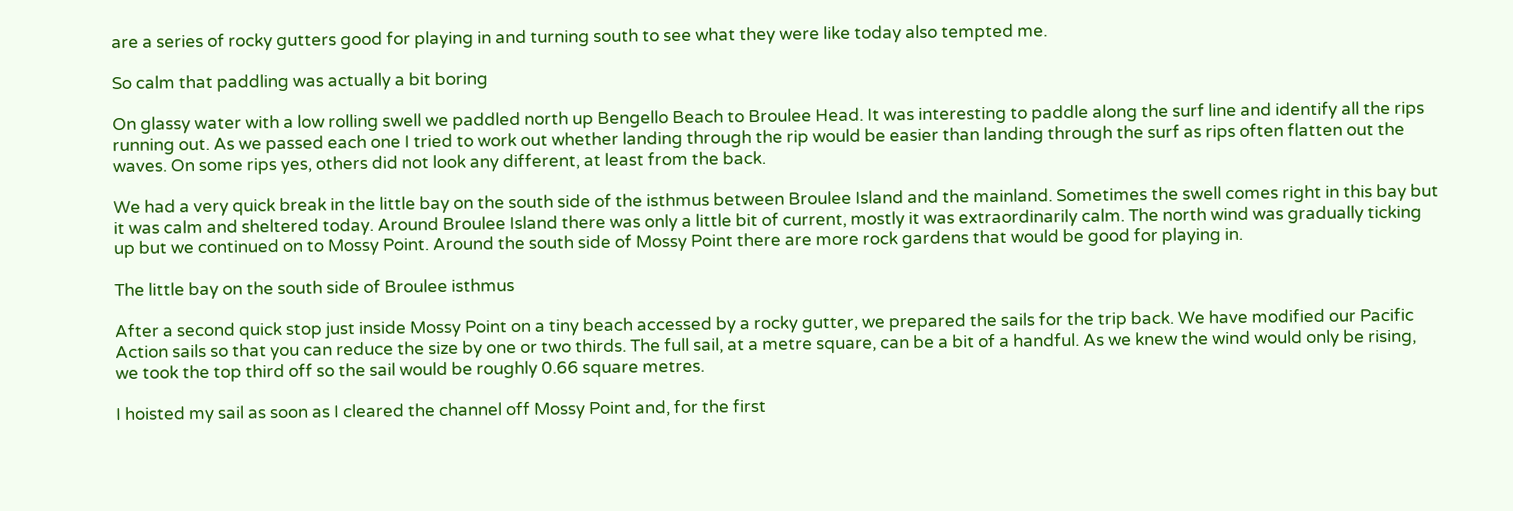are a series of rocky gutters good for playing in and turning south to see what they were like today also tempted me.

So calm that paddling was actually a bit boring

On glassy water with a low rolling swell we paddled north up Bengello Beach to Broulee Head. It was interesting to paddle along the surf line and identify all the rips running out. As we passed each one I tried to work out whether landing through the rip would be easier than landing through the surf as rips often flatten out the waves. On some rips yes, others did not look any different, at least from the back.

We had a very quick break in the little bay on the south side of the isthmus between Broulee Island and the mainland. Sometimes the swell comes right in this bay but it was calm and sheltered today. Around Broulee Island there was only a little bit of current, mostly it was extraordinarily calm. The north wind was gradually ticking up but we continued on to Mossy Point. Around the south side of Mossy Point there are more rock gardens that would be good for playing in.

The little bay on the south side of Broulee isthmus

After a second quick stop just inside Mossy Point on a tiny beach accessed by a rocky gutter, we prepared the sails for the trip back. We have modified our Pacific Action sails so that you can reduce the size by one or two thirds. The full sail, at a metre square, can be a bit of a handful. As we knew the wind would only be rising, we took the top third off so the sail would be roughly 0.66 square metres.

I hoisted my sail as soon as I cleared the channel off Mossy Point and, for the first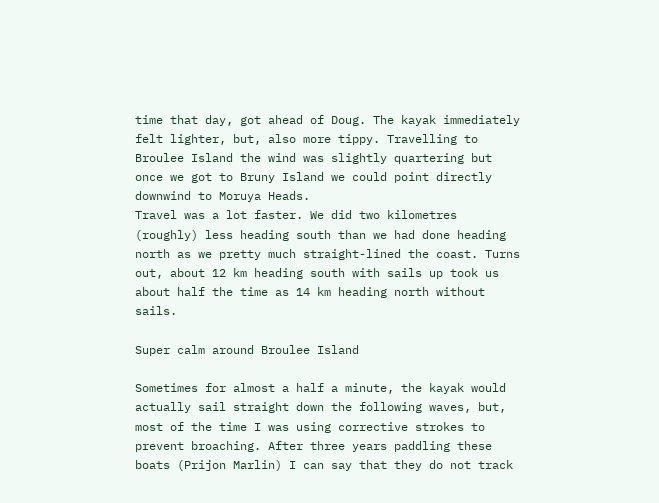time that day, got ahead of Doug. The kayak immediately felt lighter, but, also more tippy. Travelling to Broulee Island the wind was slightly quartering but once we got to Bruny Island we could point directly downwind to Moruya Heads.
Travel was a lot faster. We did two kilometres (roughly) less heading south than we had done heading north as we pretty much straight-lined the coast. Turns out, about 12 km heading south with sails up took us about half the time as 14 km heading north without sails.

Super calm around Broulee Island

Sometimes for almost a half a minute, the kayak would actually sail straight down the following waves, but, most of the time I was using corrective strokes to prevent broaching. After three years paddling these boats (Prijon Marlin) I can say that they do not track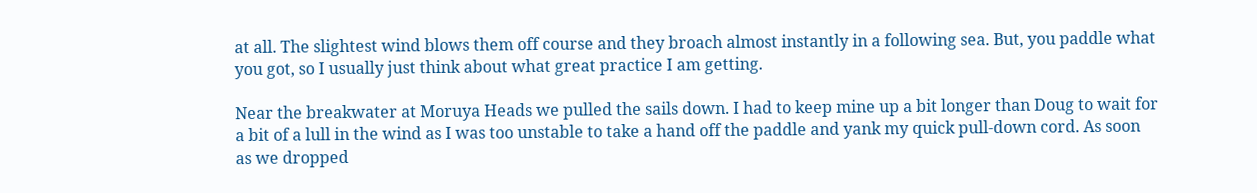at all. The slightest wind blows them off course and they broach almost instantly in a following sea. But, you paddle what you got, so I usually just think about what great practice I am getting.

Near the breakwater at Moruya Heads we pulled the sails down. I had to keep mine up a bit longer than Doug to wait for a bit of a lull in the wind as I was too unstable to take a hand off the paddle and yank my quick pull-down cord. As soon as we dropped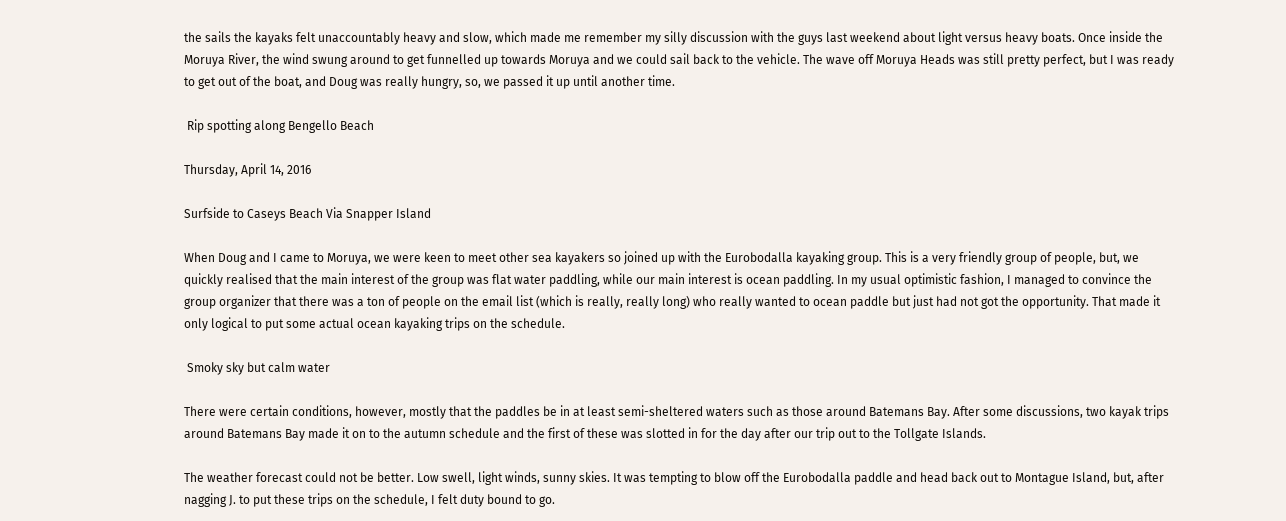the sails the kayaks felt unaccountably heavy and slow, which made me remember my silly discussion with the guys last weekend about light versus heavy boats. Once inside the Moruya River, the wind swung around to get funnelled up towards Moruya and we could sail back to the vehicle. The wave off Moruya Heads was still pretty perfect, but I was ready to get out of the boat, and Doug was really hungry, so, we passed it up until another time.

 Rip spotting along Bengello Beach

Thursday, April 14, 2016

Surfside to Caseys Beach Via Snapper Island

When Doug and I came to Moruya, we were keen to meet other sea kayakers so joined up with the Eurobodalla kayaking group. This is a very friendly group of people, but, we quickly realised that the main interest of the group was flat water paddling, while our main interest is ocean paddling. In my usual optimistic fashion, I managed to convince the group organizer that there was a ton of people on the email list (which is really, really long) who really wanted to ocean paddle but just had not got the opportunity. That made it only logical to put some actual ocean kayaking trips on the schedule.

 Smoky sky but calm water

There were certain conditions, however, mostly that the paddles be in at least semi-sheltered waters such as those around Batemans Bay. After some discussions, two kayak trips around Batemans Bay made it on to the autumn schedule and the first of these was slotted in for the day after our trip out to the Tollgate Islands.

The weather forecast could not be better. Low swell, light winds, sunny skies. It was tempting to blow off the Eurobodalla paddle and head back out to Montague Island, but, after nagging J. to put these trips on the schedule, I felt duty bound to go.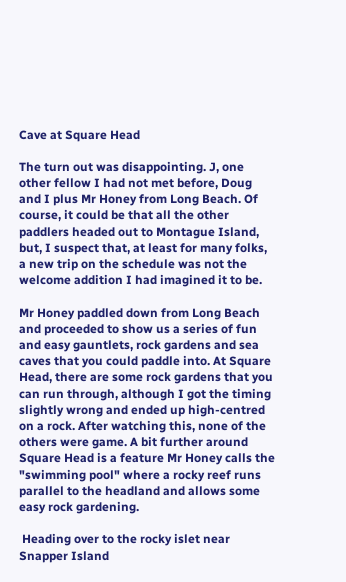Cave at Square Head

The turn out was disappointing. J, one other fellow I had not met before, Doug and I plus Mr Honey from Long Beach. Of course, it could be that all the other paddlers headed out to Montague Island, but, I suspect that, at least for many folks, a new trip on the schedule was not the welcome addition I had imagined it to be.

Mr Honey paddled down from Long Beach and proceeded to show us a series of fun and easy gauntlets, rock gardens and sea caves that you could paddle into. At Square Head, there are some rock gardens that you can run through, although I got the timing slightly wrong and ended up high-centred on a rock. After watching this, none of the others were game. A bit further around Square Head is a feature Mr Honey calls the "swimming pool" where a rocky reef runs parallel to the headland and allows some easy rock gardening.

 Heading over to the rocky islet near Snapper Island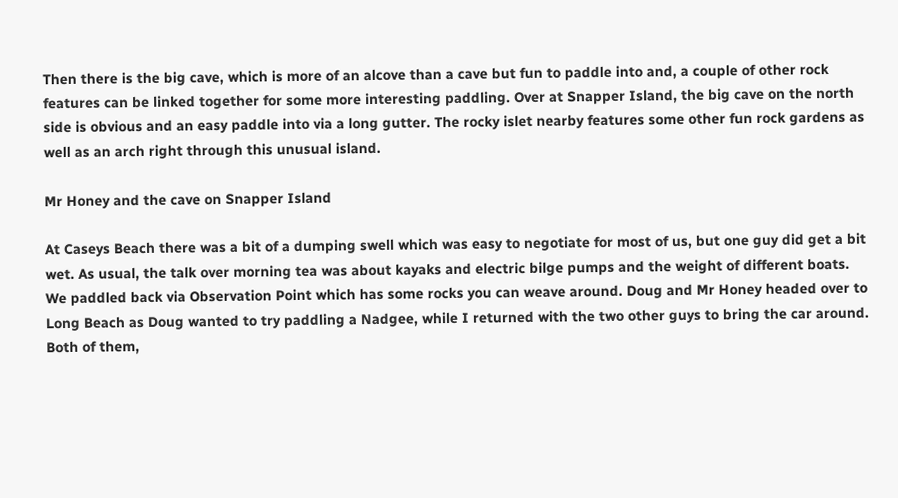Then there is the big cave, which is more of an alcove than a cave but fun to paddle into and, a couple of other rock features can be linked together for some more interesting paddling. Over at Snapper Island, the big cave on the north side is obvious and an easy paddle into via a long gutter. The rocky islet nearby features some other fun rock gardens as well as an arch right through this unusual island.

Mr Honey and the cave on Snapper Island

At Caseys Beach there was a bit of a dumping swell which was easy to negotiate for most of us, but one guy did get a bit wet. As usual, the talk over morning tea was about kayaks and electric bilge pumps and the weight of different boats.
We paddled back via Observation Point which has some rocks you can weave around. Doug and Mr Honey headed over to Long Beach as Doug wanted to try paddling a Nadgee, while I returned with the two other guys to bring the car around. Both of them,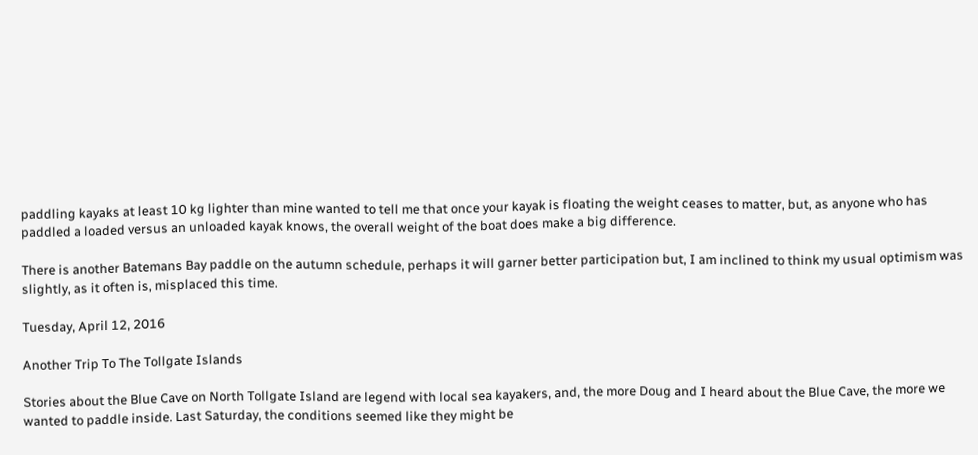paddling kayaks at least 10 kg lighter than mine wanted to tell me that once your kayak is floating the weight ceases to matter, but, as anyone who has paddled a loaded versus an unloaded kayak knows, the overall weight of the boat does make a big difference.

There is another Batemans Bay paddle on the autumn schedule, perhaps it will garner better participation but, I am inclined to think my usual optimism was slightly, as it often is, misplaced this time.

Tuesday, April 12, 2016

Another Trip To The Tollgate Islands

Stories about the Blue Cave on North Tollgate Island are legend with local sea kayakers, and, the more Doug and I heard about the Blue Cave, the more we wanted to paddle inside. Last Saturday, the conditions seemed like they might be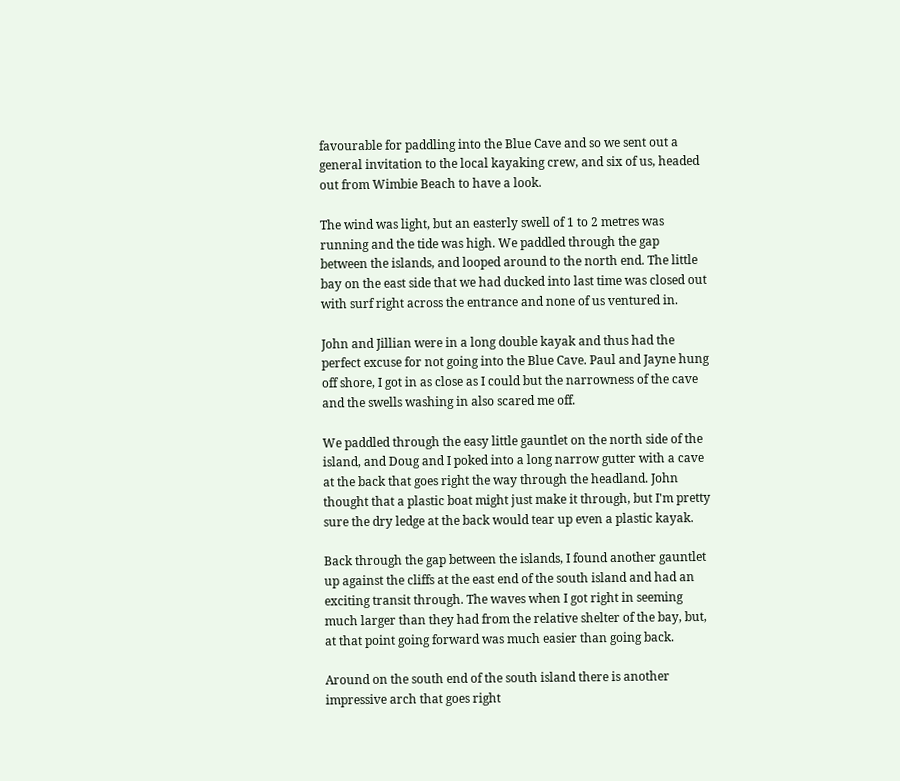favourable for paddling into the Blue Cave and so we sent out a general invitation to the local kayaking crew, and six of us, headed out from Wimbie Beach to have a look.

The wind was light, but an easterly swell of 1 to 2 metres was running and the tide was high. We paddled through the gap between the islands, and looped around to the north end. The little bay on the east side that we had ducked into last time was closed out with surf right across the entrance and none of us ventured in.

John and Jillian were in a long double kayak and thus had the perfect excuse for not going into the Blue Cave. Paul and Jayne hung off shore, I got in as close as I could but the narrowness of the cave and the swells washing in also scared me off.

We paddled through the easy little gauntlet on the north side of the island, and Doug and I poked into a long narrow gutter with a cave at the back that goes right the way through the headland. John thought that a plastic boat might just make it through, but I'm pretty sure the dry ledge at the back would tear up even a plastic kayak.

Back through the gap between the islands, I found another gauntlet up against the cliffs at the east end of the south island and had an exciting transit through. The waves when I got right in seeming much larger than they had from the relative shelter of the bay, but, at that point going forward was much easier than going back.

Around on the south end of the south island there is another impressive arch that goes right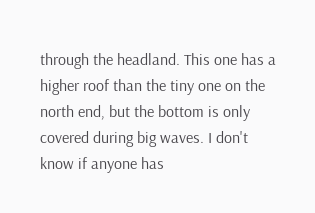through the headland. This one has a higher roof than the tiny one on the north end, but the bottom is only covered during big waves. I don't know if anyone has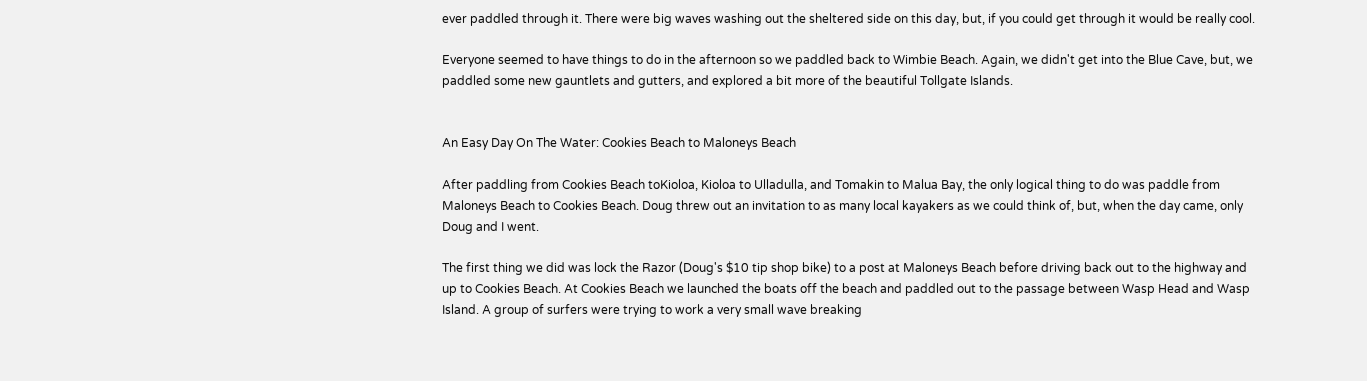ever paddled through it. There were big waves washing out the sheltered side on this day, but, if you could get through it would be really cool.

Everyone seemed to have things to do in the afternoon so we paddled back to Wimbie Beach. Again, we didn't get into the Blue Cave, but, we paddled some new gauntlets and gutters, and explored a bit more of the beautiful Tollgate Islands.


An Easy Day On The Water: Cookies Beach to Maloneys Beach

After paddling from Cookies Beach toKioloa, Kioloa to Ulladulla, and Tomakin to Malua Bay, the only logical thing to do was paddle from Maloneys Beach to Cookies Beach. Doug threw out an invitation to as many local kayakers as we could think of, but, when the day came, only Doug and I went.

The first thing we did was lock the Razor (Doug's $10 tip shop bike) to a post at Maloneys Beach before driving back out to the highway and up to Cookies Beach. At Cookies Beach we launched the boats off the beach and paddled out to the passage between Wasp Head and Wasp Island. A group of surfers were trying to work a very small wave breaking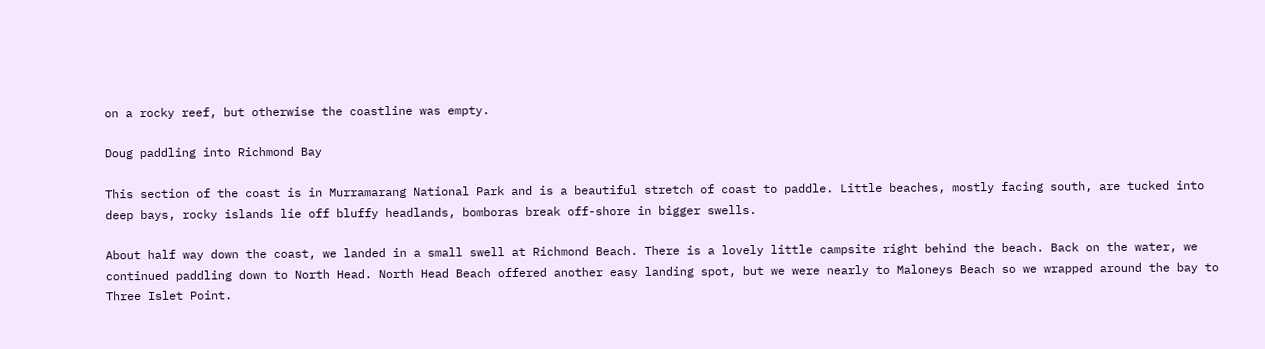on a rocky reef, but otherwise the coastline was empty.

Doug paddling into Richmond Bay

This section of the coast is in Murramarang National Park and is a beautiful stretch of coast to paddle. Little beaches, mostly facing south, are tucked into deep bays, rocky islands lie off bluffy headlands, bomboras break off-shore in bigger swells.

About half way down the coast, we landed in a small swell at Richmond Beach. There is a lovely little campsite right behind the beach. Back on the water, we continued paddling down to North Head. North Head Beach offered another easy landing spot, but we were nearly to Maloneys Beach so we wrapped around the bay to Three Islet Point.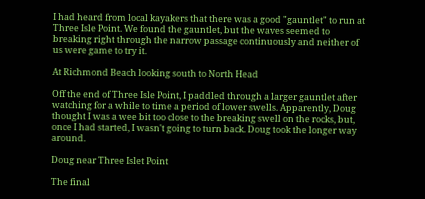I had heard from local kayakers that there was a good "gauntlet" to run at Three Isle Point. We found the gauntlet, but the waves seemed to breaking right through the narrow passage continuously and neither of us were game to try it.

At Richmond Beach looking south to North Head

Off the end of Three Isle Point, I paddled through a larger gauntlet after watching for a while to time a period of lower swells. Apparently, Doug thought I was a wee bit too close to the breaking swell on the rocks, but, once I had started, I wasn't going to turn back. Doug took the longer way around.

Doug near Three Islet Point

The final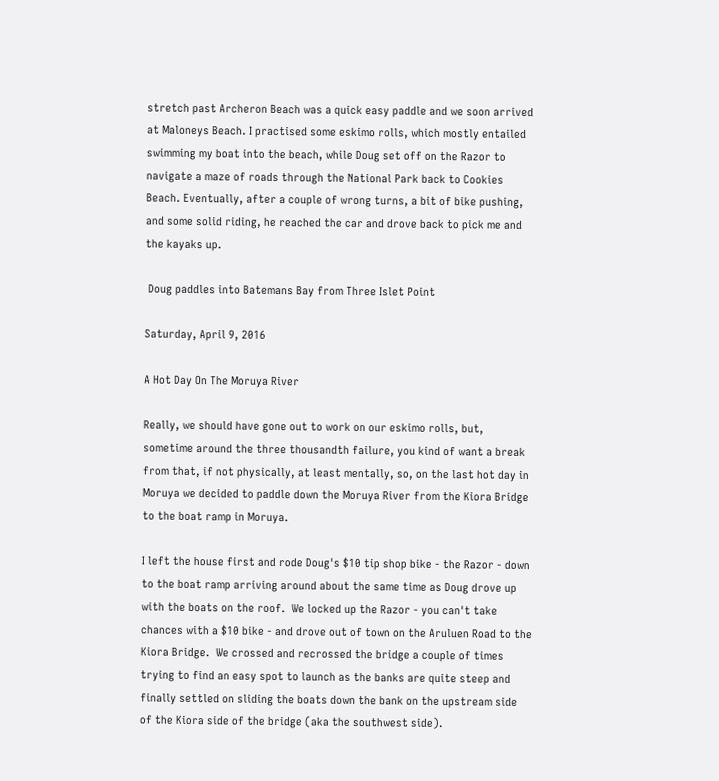stretch past Archeron Beach was a quick easy paddle and we soon arrived at Maloneys Beach. I practised some eskimo rolls, which mostly entailed swimming my boat into the beach, while Doug set off on the Razor to navigate a maze of roads through the National Park back to Cookies Beach. Eventually, after a couple of wrong turns, a bit of bike pushing, and some solid riding, he reached the car and drove back to pick me and the kayaks up.

 Doug paddles into Batemans Bay from Three Islet Point

Saturday, April 9, 2016

A Hot Day On The Moruya River

Really, we should have gone out to work on our eskimo rolls, but, sometime around the three thousandth failure, you kind of want a break from that, if not physically, at least mentally, so, on the last hot day in Moruya we decided to paddle down the Moruya River from the Kiora Bridge to the boat ramp in Moruya.

I left the house first and rode Doug's $10 tip shop bike - the Razor - down to the boat ramp arriving around about the same time as Doug drove up with the boats on the roof.  We locked up the Razor - you can't take chances with a $10 bike - and drove out of town on the Aruluen Road to the Kiora Bridge.  We crossed and recrossed the bridge a couple of times trying to find an easy spot to launch as the banks are quite steep and finally settled on sliding the boats down the bank on the upstream side of the Kiora side of the bridge (aka the southwest side).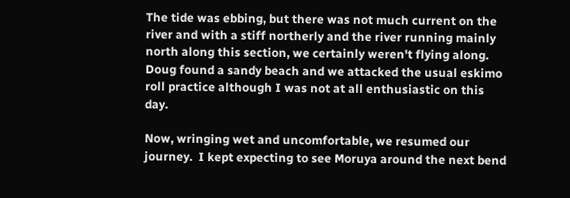The tide was ebbing, but there was not much current on the river and with a stiff northerly and the river running mainly north along this section, we certainly weren't flying along.  Doug found a sandy beach and we attacked the usual eskimo roll practice although I was not at all enthusiastic on this day.

Now, wringing wet and uncomfortable, we resumed our journey.  I kept expecting to see Moruya around the next bend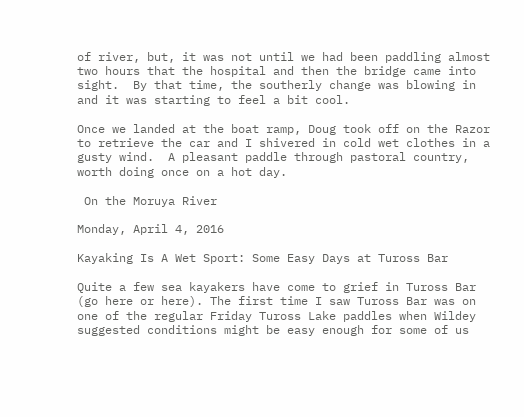of river, but, it was not until we had been paddling almost two hours that the hospital and then the bridge came into sight.  By that time, the southerly change was blowing in and it was starting to feel a bit cool.

Once we landed at the boat ramp, Doug took off on the Razor to retrieve the car and I shivered in cold wet clothes in a gusty wind.  A pleasant paddle through pastoral country, worth doing once on a hot day.

 On the Moruya River

Monday, April 4, 2016

Kayaking Is A Wet Sport: Some Easy Days at Tuross Bar

Quite a few sea kayakers have come to grief in Tuross Bar (go here or here). The first time I saw Tuross Bar was on one of the regular Friday Tuross Lake paddles when Wildey suggested conditions might be easy enough for some of us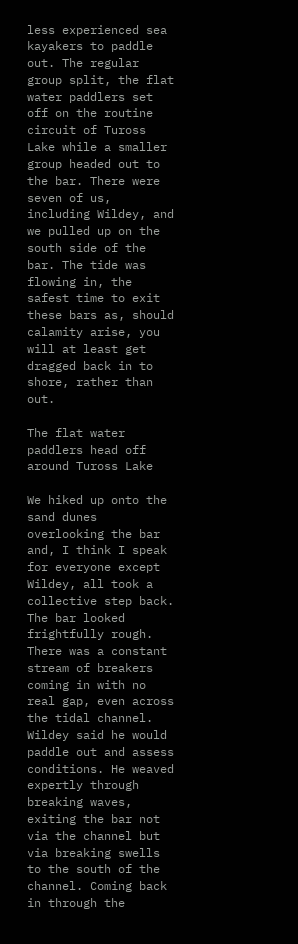less experienced sea kayakers to paddle out. The regular group split, the flat water paddlers set off on the routine circuit of Tuross Lake while a smaller group headed out to the bar. There were seven of us, including Wildey, and we pulled up on the south side of the bar. The tide was flowing in, the safest time to exit these bars as, should calamity arise, you will at least get dragged back in to shore, rather than out.

The flat water paddlers head off around Tuross Lake

We hiked up onto the sand dunes overlooking the bar and, I think I speak for everyone except Wildey, all took a collective step back. The bar looked frightfully rough. There was a constant stream of breakers coming in with no real gap, even across the tidal channel. Wildey said he would paddle out and assess conditions. He weaved expertly through breaking waves, exiting the bar not via the channel but via breaking swells to the south of the channel. Coming back in through the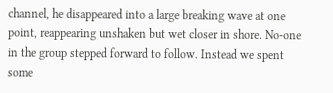channel, he disappeared into a large breaking wave at one point, reappearing unshaken but wet closer in shore. No-one in the group stepped forward to follow. Instead we spent some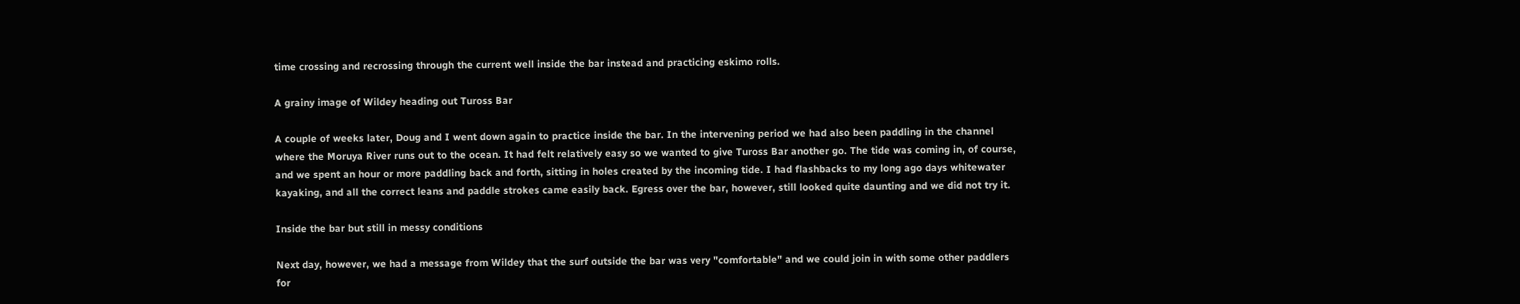time crossing and recrossing through the current well inside the bar instead and practicing eskimo rolls.

A grainy image of Wildey heading out Tuross Bar

A couple of weeks later, Doug and I went down again to practice inside the bar. In the intervening period we had also been paddling in the channel where the Moruya River runs out to the ocean. It had felt relatively easy so we wanted to give Tuross Bar another go. The tide was coming in, of course, and we spent an hour or more paddling back and forth, sitting in holes created by the incoming tide. I had flashbacks to my long ago days whitewater kayaking, and all the correct leans and paddle strokes came easily back. Egress over the bar, however, still looked quite daunting and we did not try it.

Inside the bar but still in messy conditions

Next day, however, we had a message from Wildey that the surf outside the bar was very "comfortable" and we could join in with some other paddlers for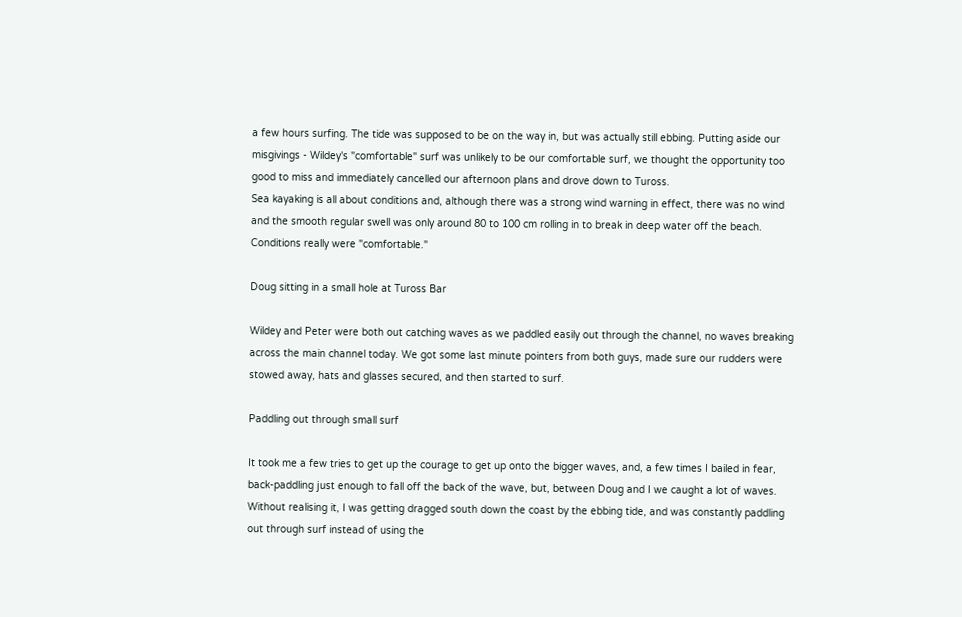a few hours surfing. The tide was supposed to be on the way in, but was actually still ebbing. Putting aside our misgivings - Wildey's "comfortable" surf was unlikely to be our comfortable surf, we thought the opportunity too good to miss and immediately cancelled our afternoon plans and drove down to Tuross.
Sea kayaking is all about conditions and, although there was a strong wind warning in effect, there was no wind and the smooth regular swell was only around 80 to 100 cm rolling in to break in deep water off the beach. Conditions really were "comfortable."

Doug sitting in a small hole at Tuross Bar

Wildey and Peter were both out catching waves as we paddled easily out through the channel, no waves breaking across the main channel today. We got some last minute pointers from both guys, made sure our rudders were stowed away, hats and glasses secured, and then started to surf.

Paddling out through small surf

It took me a few tries to get up the courage to get up onto the bigger waves, and, a few times I bailed in fear, back-paddling just enough to fall off the back of the wave, but, between Doug and I we caught a lot of waves. Without realising it, I was getting dragged south down the coast by the ebbing tide, and was constantly paddling out through surf instead of using the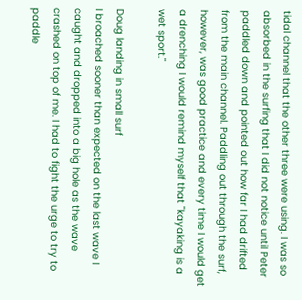tidal channel that the other three were using. I was so absorbed in the surfing that I did not notice until Peter paddled down and pointed out how far I had drifted from the main channel. Paddling out through the surf, however, was good practice and every time I would get a drenching I would remind myself that "kayaking is a wet sport."

Doug landing in small surf
I broached sooner than expected on the last wave I caught and dropped into a big hole as the wave crashed on top of me. I had to fight the urge to try to paddle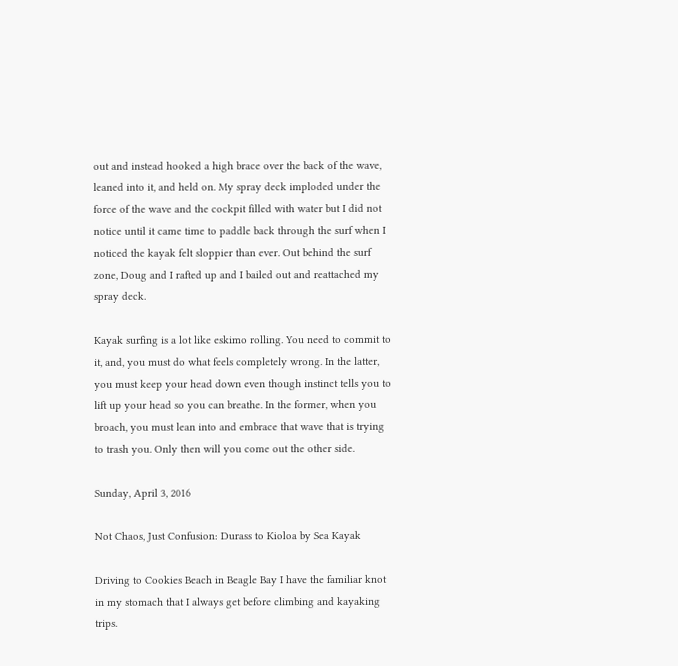out and instead hooked a high brace over the back of the wave, leaned into it, and held on. My spray deck imploded under the force of the wave and the cockpit filled with water but I did not notice until it came time to paddle back through the surf when I noticed the kayak felt sloppier than ever. Out behind the surf zone, Doug and I rafted up and I bailed out and reattached my spray deck.

Kayak surfing is a lot like eskimo rolling. You need to commit to it, and, you must do what feels completely wrong. In the latter, you must keep your head down even though instinct tells you to lift up your head so you can breathe. In the former, when you broach, you must lean into and embrace that wave that is trying to trash you. Only then will you come out the other side.

Sunday, April 3, 2016

Not Chaos, Just Confusion: Durass to Kioloa by Sea Kayak

Driving to Cookies Beach in Beagle Bay I have the familiar knot in my stomach that I always get before climbing and kayaking trips.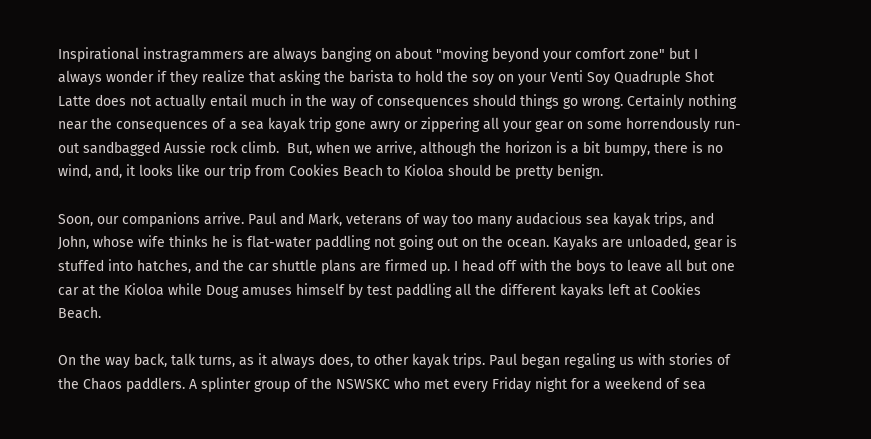Inspirational instragrammers are always banging on about "moving beyond your comfort zone" but I always wonder if they realize that asking the barista to hold the soy on your Venti Soy Quadruple Shot Latte does not actually entail much in the way of consequences should things go wrong. Certainly nothing near the consequences of a sea kayak trip gone awry or zippering all your gear on some horrendously run-out sandbagged Aussie rock climb.  But, when we arrive, although the horizon is a bit bumpy, there is no wind, and, it looks like our trip from Cookies Beach to Kioloa should be pretty benign.

Soon, our companions arrive. Paul and Mark, veterans of way too many audacious sea kayak trips, and John, whose wife thinks he is flat-water paddling not going out on the ocean. Kayaks are unloaded, gear is stuffed into hatches, and the car shuttle plans are firmed up. I head off with the boys to leave all but one car at the Kioloa while Doug amuses himself by test paddling all the different kayaks left at Cookies Beach.

On the way back, talk turns, as it always does, to other kayak trips. Paul began regaling us with stories of the Chaos paddlers. A splinter group of the NSWSKC who met every Friday night for a weekend of sea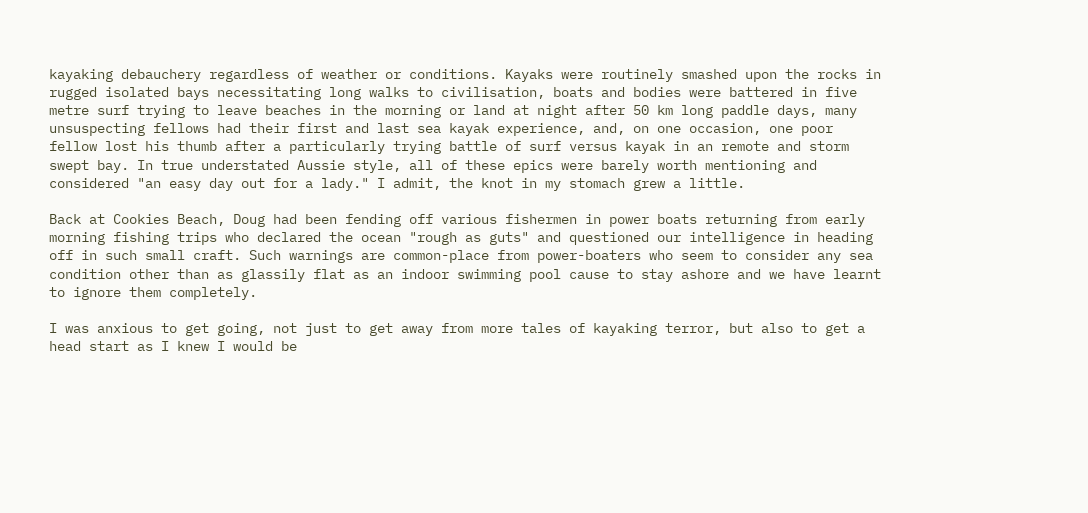kayaking debauchery regardless of weather or conditions. Kayaks were routinely smashed upon the rocks in rugged isolated bays necessitating long walks to civilisation, boats and bodies were battered in five metre surf trying to leave beaches in the morning or land at night after 50 km long paddle days, many unsuspecting fellows had their first and last sea kayak experience, and, on one occasion, one poor fellow lost his thumb after a particularly trying battle of surf versus kayak in an remote and storm swept bay. In true understated Aussie style, all of these epics were barely worth mentioning and considered "an easy day out for a lady." I admit, the knot in my stomach grew a little.

Back at Cookies Beach, Doug had been fending off various fishermen in power boats returning from early morning fishing trips who declared the ocean "rough as guts" and questioned our intelligence in heading off in such small craft. Such warnings are common-place from power-boaters who seem to consider any sea condition other than as glassily flat as an indoor swimming pool cause to stay ashore and we have learnt to ignore them completely.

I was anxious to get going, not just to get away from more tales of kayaking terror, but also to get a head start as I knew I would be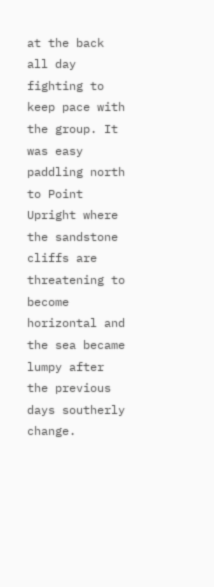at the back all day fighting to keep pace with the group. It was easy paddling north to Point Upright where the sandstone cliffs are threatening to become horizontal and the sea became lumpy after the previous days southerly change.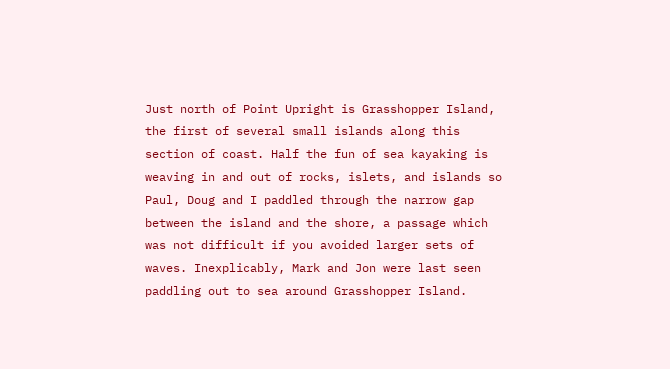Just north of Point Upright is Grasshopper Island, the first of several small islands along this section of coast. Half the fun of sea kayaking is weaving in and out of rocks, islets, and islands so Paul, Doug and I paddled through the narrow gap between the island and the shore, a passage which was not difficult if you avoided larger sets of waves. Inexplicably, Mark and Jon were last seen paddling out to sea around Grasshopper Island.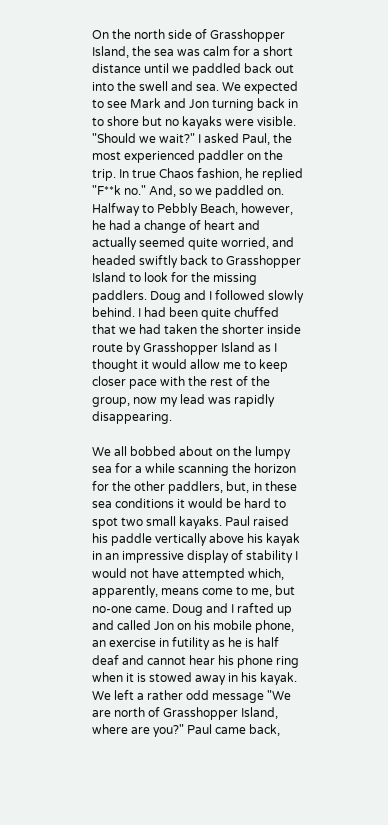On the north side of Grasshopper Island, the sea was calm for a short distance until we paddled back out into the swell and sea. We expected to see Mark and Jon turning back in to shore but no kayaks were visible. "Should we wait?" I asked Paul, the most experienced paddler on the trip. In true Chaos fashion, he replied "F**k no." And, so we paddled on. Halfway to Pebbly Beach, however, he had a change of heart and actually seemed quite worried, and headed swiftly back to Grasshopper Island to look for the missing paddlers. Doug and I followed slowly behind. I had been quite chuffed that we had taken the shorter inside route by Grasshopper Island as I thought it would allow me to keep closer pace with the rest of the group, now my lead was rapidly disappearing.

We all bobbed about on the lumpy sea for a while scanning the horizon for the other paddlers, but, in these sea conditions it would be hard to spot two small kayaks. Paul raised his paddle vertically above his kayak in an impressive display of stability I would not have attempted which, apparently, means come to me, but no-one came. Doug and I rafted up and called Jon on his mobile phone, an exercise in futility as he is half deaf and cannot hear his phone ring when it is stowed away in his kayak. We left a rather odd message "We are north of Grasshopper Island, where are you?" Paul came back,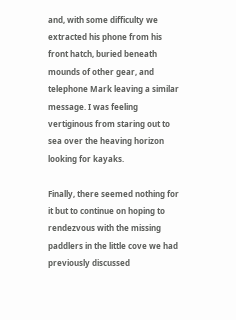and, with some difficulty we extracted his phone from his front hatch, buried beneath mounds of other gear, and telephone Mark leaving a similar message. I was feeling vertiginous from staring out to sea over the heaving horizon looking for kayaks.

Finally, there seemed nothing for it but to continue on hoping to rendezvous with the missing paddlers in the little cove we had previously discussed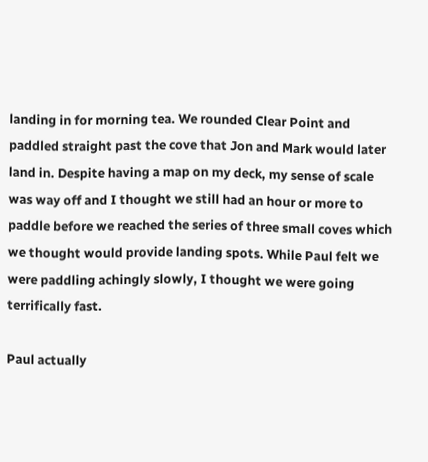landing in for morning tea. We rounded Clear Point and paddled straight past the cove that Jon and Mark would later land in. Despite having a map on my deck, my sense of scale was way off and I thought we still had an hour or more to paddle before we reached the series of three small coves which we thought would provide landing spots. While Paul felt we were paddling achingly slowly, I thought we were going terrifically fast.

Paul actually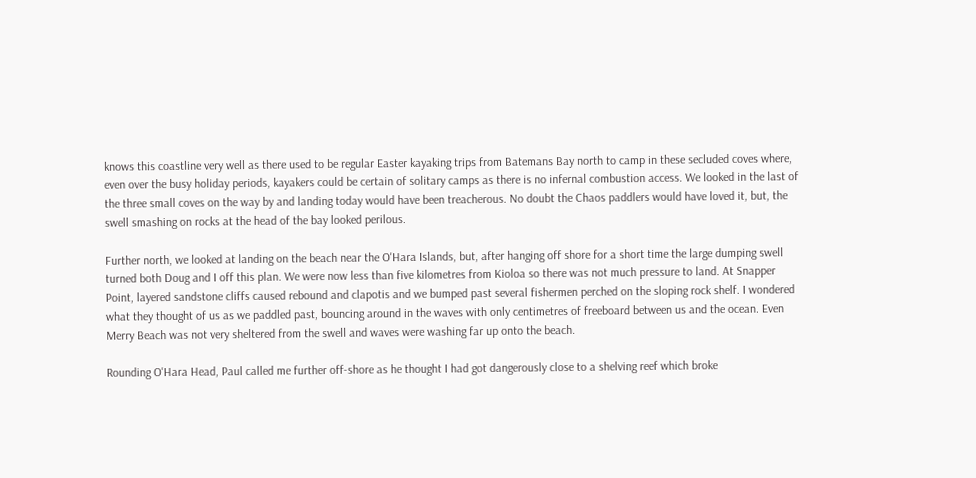knows this coastline very well as there used to be regular Easter kayaking trips from Batemans Bay north to camp in these secluded coves where, even over the busy holiday periods, kayakers could be certain of solitary camps as there is no infernal combustion access. We looked in the last of the three small coves on the way by and landing today would have been treacherous. No doubt the Chaos paddlers would have loved it, but, the swell smashing on rocks at the head of the bay looked perilous.

Further north, we looked at landing on the beach near the O'Hara Islands, but, after hanging off shore for a short time the large dumping swell turned both Doug and I off this plan. We were now less than five kilometres from Kioloa so there was not much pressure to land. At Snapper Point, layered sandstone cliffs caused rebound and clapotis and we bumped past several fishermen perched on the sloping rock shelf. I wondered what they thought of us as we paddled past, bouncing around in the waves with only centimetres of freeboard between us and the ocean. Even Merry Beach was not very sheltered from the swell and waves were washing far up onto the beach.

Rounding O'Hara Head, Paul called me further off-shore as he thought I had got dangerously close to a shelving reef which broke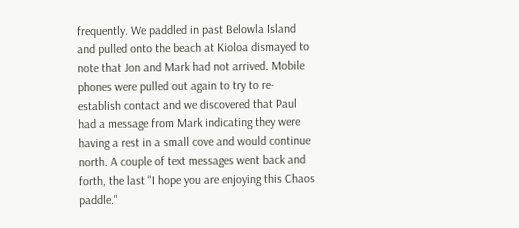frequently. We paddled in past Belowla Island and pulled onto the beach at Kioloa dismayed to note that Jon and Mark had not arrived. Mobile phones were pulled out again to try to re-establish contact and we discovered that Paul had a message from Mark indicating they were having a rest in a small cove and would continue north. A couple of text messages went back and forth, the last "I hope you are enjoying this Chaos paddle."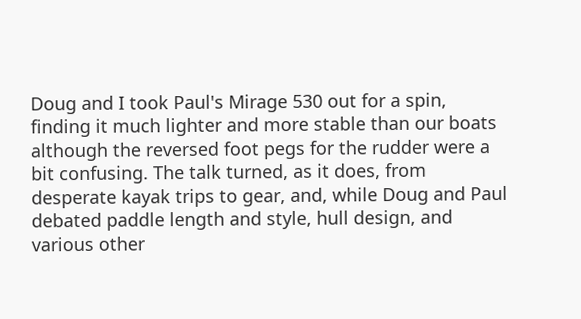Doug and I took Paul's Mirage 530 out for a spin, finding it much lighter and more stable than our boats although the reversed foot pegs for the rudder were a bit confusing. The talk turned, as it does, from desperate kayak trips to gear, and, while Doug and Paul debated paddle length and style, hull design, and various other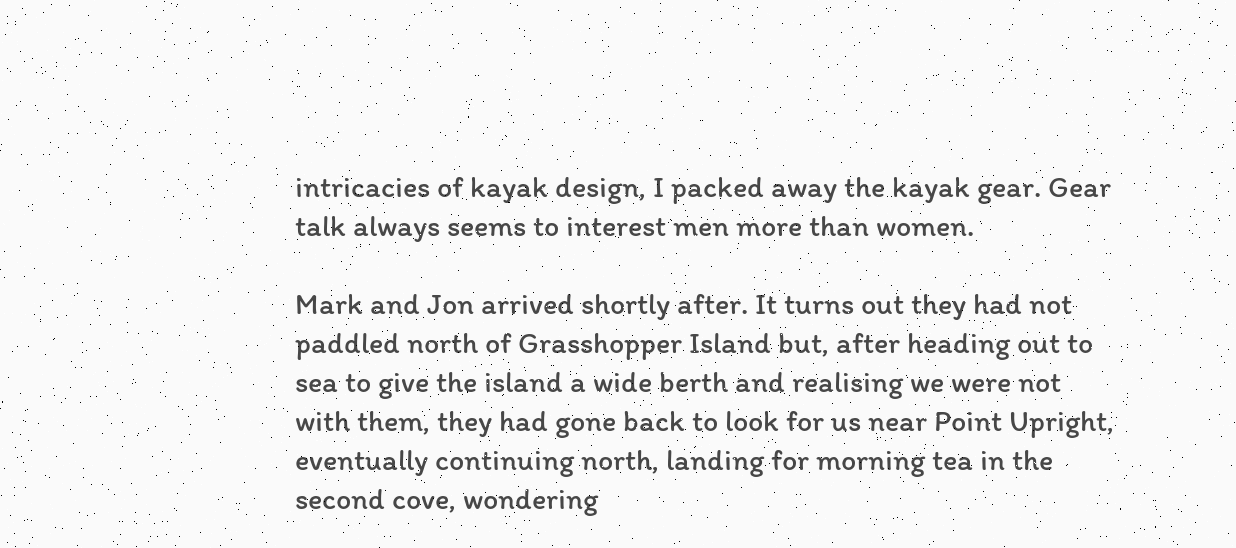intricacies of kayak design, I packed away the kayak gear. Gear talk always seems to interest men more than women.

Mark and Jon arrived shortly after. It turns out they had not paddled north of Grasshopper Island but, after heading out to sea to give the island a wide berth and realising we were not with them, they had gone back to look for us near Point Upright, eventually continuing north, landing for morning tea in the second cove, wondering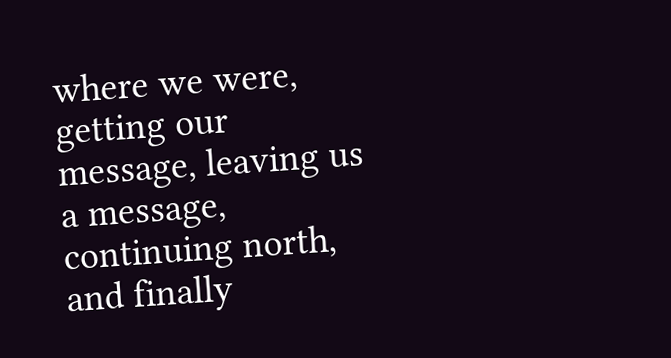where we were, getting our message, leaving us a message, continuing north, and finally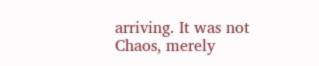arriving. It was not Chaos, merely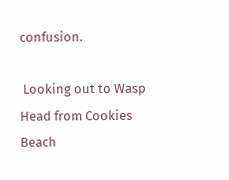confusion.

 Looking out to Wasp Head from Cookies Beach